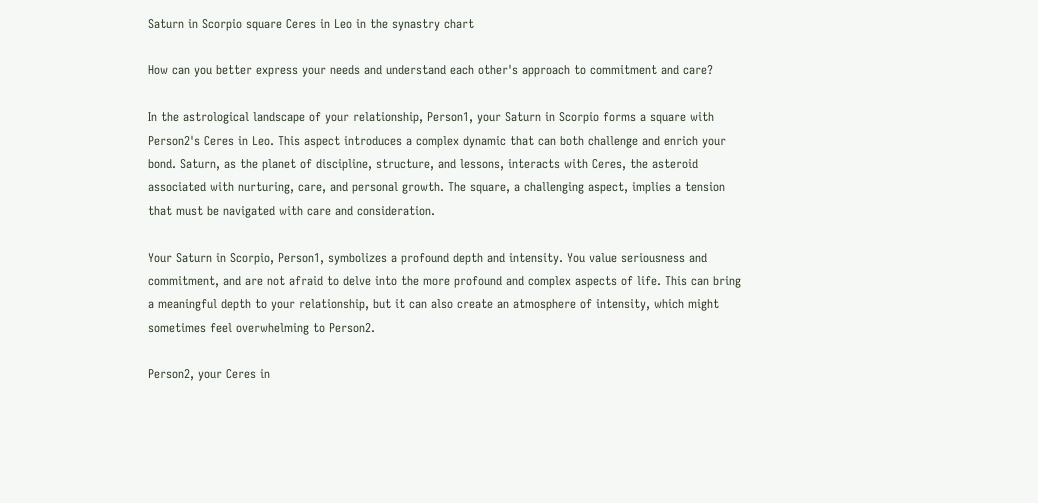Saturn in Scorpio square Ceres in Leo in the synastry chart

How can you better express your needs and understand each other's approach to commitment and care?

In the astrological landscape of your relationship, Person1, your Saturn in Scorpio forms a square with Person2's Ceres in Leo. This aspect introduces a complex dynamic that can both challenge and enrich your bond. Saturn, as the planet of discipline, structure, and lessons, interacts with Ceres, the asteroid associated with nurturing, care, and personal growth. The square, a challenging aspect, implies a tension that must be navigated with care and consideration.

Your Saturn in Scorpio, Person1, symbolizes a profound depth and intensity. You value seriousness and commitment, and are not afraid to delve into the more profound and complex aspects of life. This can bring a meaningful depth to your relationship, but it can also create an atmosphere of intensity, which might sometimes feel overwhelming to Person2.

Person2, your Ceres in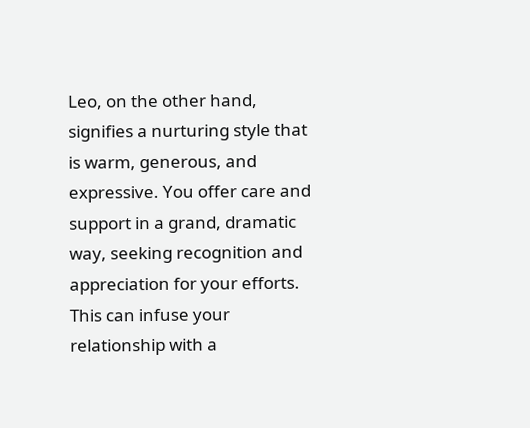Leo, on the other hand, signifies a nurturing style that is warm, generous, and expressive. You offer care and support in a grand, dramatic way, seeking recognition and appreciation for your efforts. This can infuse your relationship with a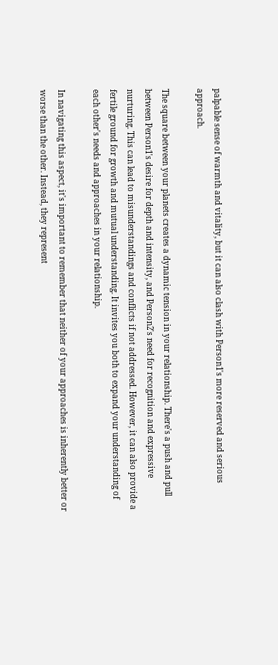palpable sense of warmth and vitality, but it can also clash with Person1's more reserved and serious approach.

The square between your planets creates a dynamic tension in your relationship. There's a push and pull between Person1's desire for depth and intensity, and Person2's need for recognition and expressive nurturing. This can lead to misunderstandings and conflicts if not addressed. However, it can also provide a fertile ground for growth and mutual understanding. It invites you both to expand your understanding of each other's needs and approaches in your relationship.

In navigating this aspect, it's important to remember that neither of your approaches is inherently better or worse than the other. Instead, they represent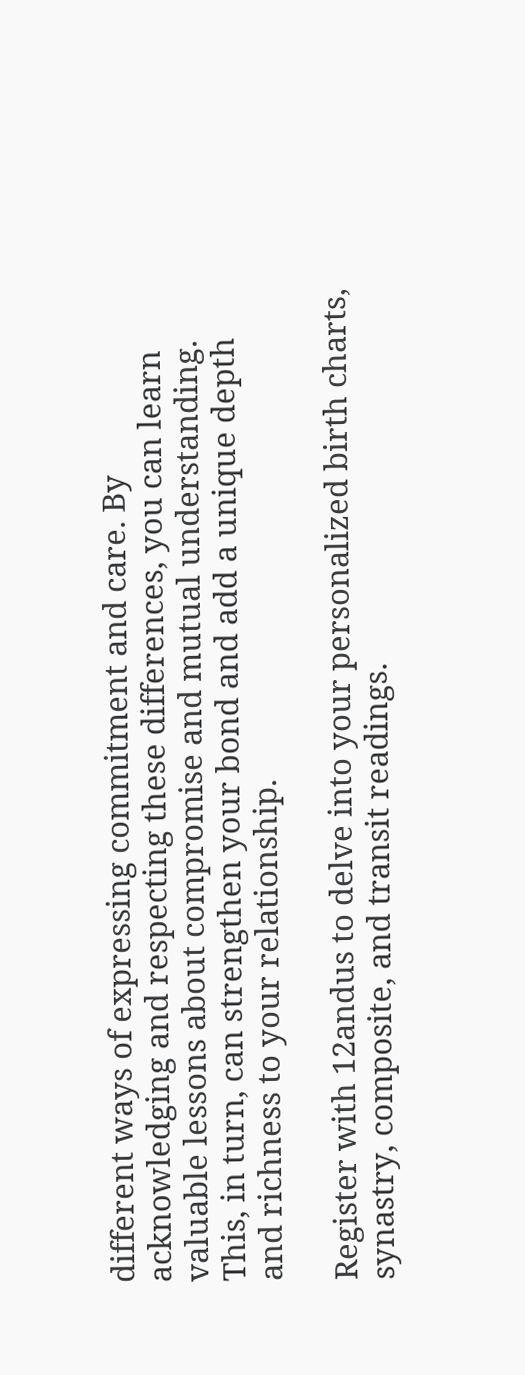different ways of expressing commitment and care. By acknowledging and respecting these differences, you can learn valuable lessons about compromise and mutual understanding. This, in turn, can strengthen your bond and add a unique depth and richness to your relationship.

Register with 12andus to delve into your personalized birth charts, synastry, composite, and transit readings.